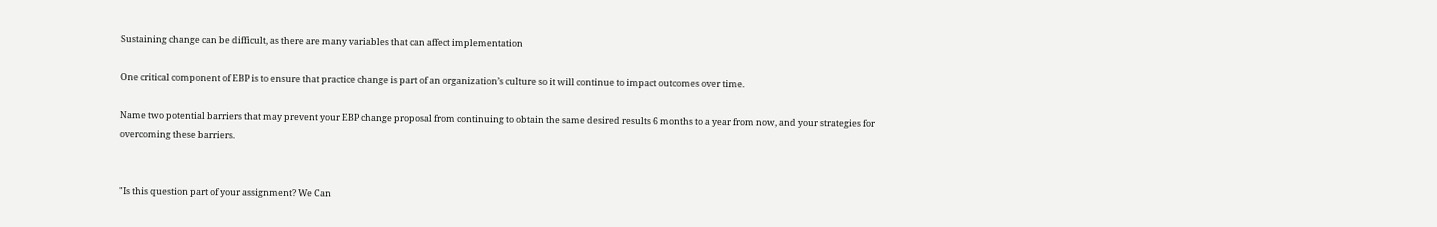Sustaining change can be difficult, as there are many variables that can affect implementation

One critical component of EBP is to ensure that practice change is part of an organization’s culture so it will continue to impact outcomes over time.

Name two potential barriers that may prevent your EBP change proposal from continuing to obtain the same desired results 6 months to a year from now, and your strategies for overcoming these barriers.


"Is this question part of your assignment? We Can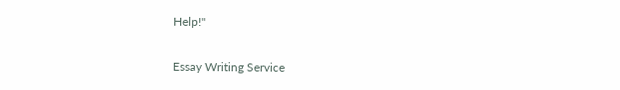Help!"

Essay Writing Service